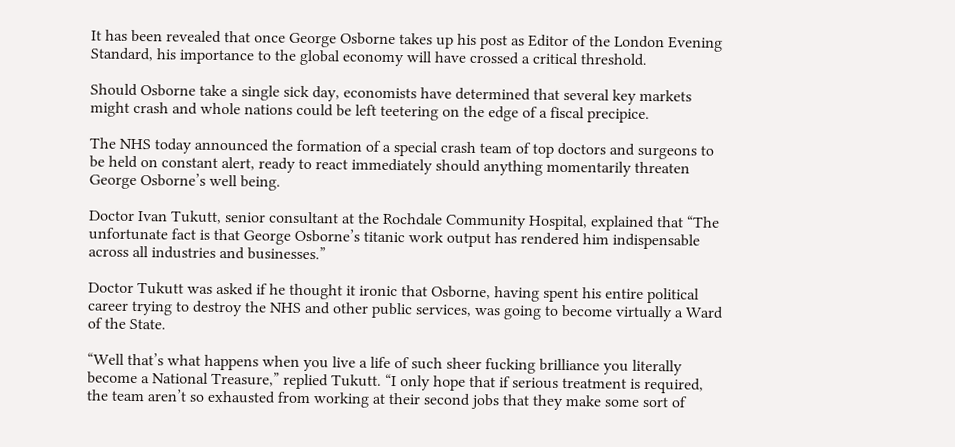It has been revealed that once George Osborne takes up his post as Editor of the London Evening Standard, his importance to the global economy will have crossed a critical threshold.

Should Osborne take a single sick day, economists have determined that several key markets might crash and whole nations could be left teetering on the edge of a fiscal precipice.

The NHS today announced the formation of a special crash team of top doctors and surgeons to be held on constant alert, ready to react immediately should anything momentarily threaten George Osborne’s well being.

Doctor Ivan Tukutt, senior consultant at the Rochdale Community Hospital, explained that “The unfortunate fact is that George Osborne’s titanic work output has rendered him indispensable across all industries and businesses.”

Doctor Tukutt was asked if he thought it ironic that Osborne, having spent his entire political career trying to destroy the NHS and other public services, was going to become virtually a Ward of the State.

“Well that’s what happens when you live a life of such sheer fucking brilliance you literally become a National Treasure,” replied Tukutt. “I only hope that if serious treatment is required, the team aren’t so exhausted from working at their second jobs that they make some sort of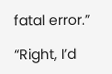fatal error.”

“Right, I’d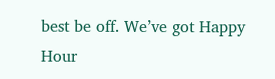best be off. We’ve got Happy Hour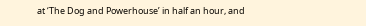at ‘The Dog and Powerhouse’ in half an hour, and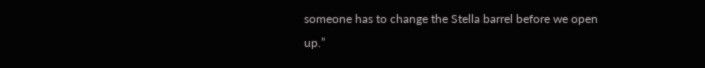someone has to change the Stella barrel before we open up.”